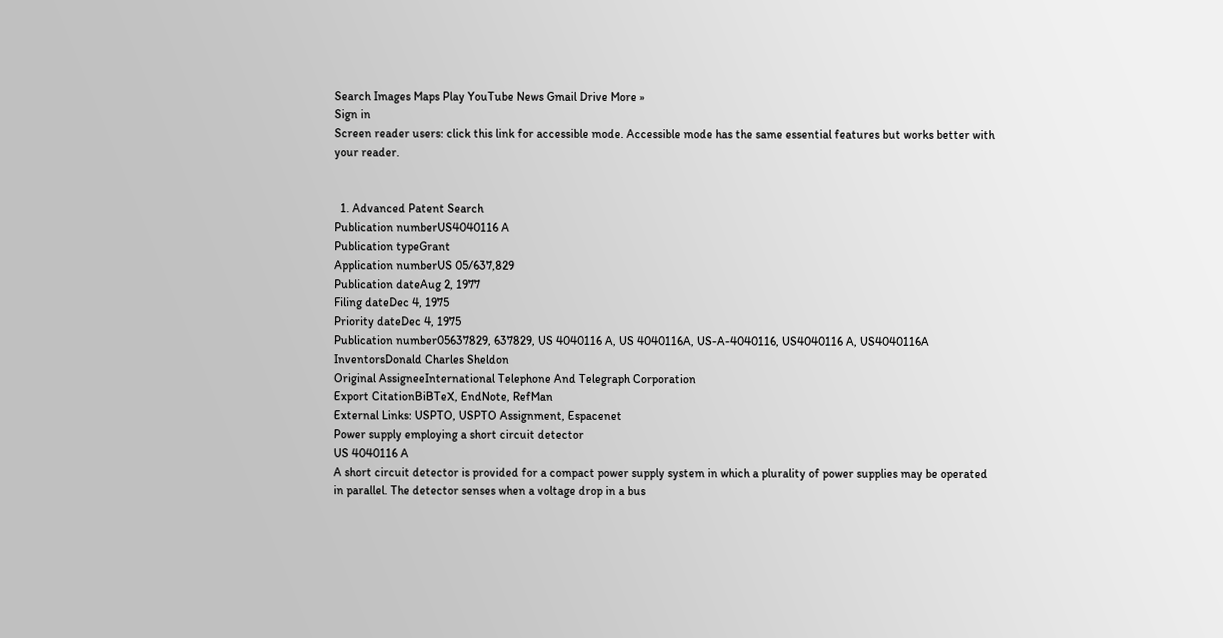Search Images Maps Play YouTube News Gmail Drive More »
Sign in
Screen reader users: click this link for accessible mode. Accessible mode has the same essential features but works better with your reader.


  1. Advanced Patent Search
Publication numberUS4040116 A
Publication typeGrant
Application numberUS 05/637,829
Publication dateAug 2, 1977
Filing dateDec 4, 1975
Priority dateDec 4, 1975
Publication number05637829, 637829, US 4040116 A, US 4040116A, US-A-4040116, US4040116 A, US4040116A
InventorsDonald Charles Sheldon
Original AssigneeInternational Telephone And Telegraph Corporation
Export CitationBiBTeX, EndNote, RefMan
External Links: USPTO, USPTO Assignment, Espacenet
Power supply employing a short circuit detector
US 4040116 A
A short circuit detector is provided for a compact power supply system in which a plurality of power supplies may be operated in parallel. The detector senses when a voltage drop in a bus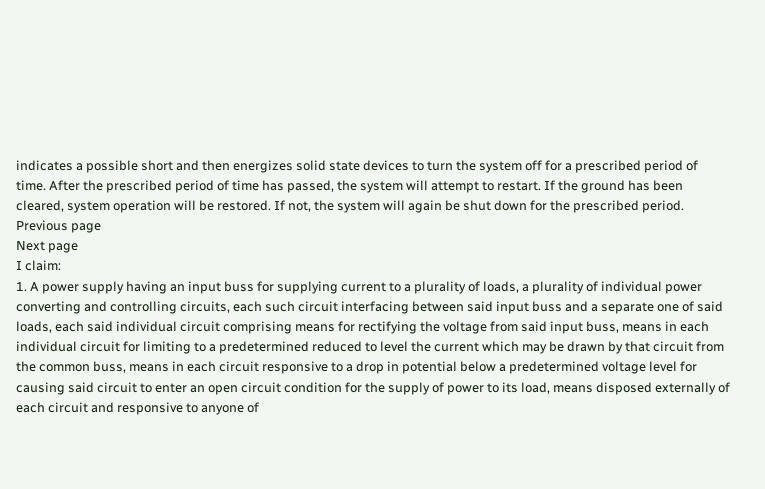indicates a possible short and then energizes solid state devices to turn the system off for a prescribed period of time. After the prescribed period of time has passed, the system will attempt to restart. If the ground has been cleared, system operation will be restored. If not, the system will again be shut down for the prescribed period.
Previous page
Next page
I claim:
1. A power supply having an input buss for supplying current to a plurality of loads, a plurality of individual power converting and controlling circuits, each such circuit interfacing between said input buss and a separate one of said loads, each said individual circuit comprising means for rectifying the voltage from said input buss, means in each individual circuit for limiting to a predetermined reduced to level the current which may be drawn by that circuit from the common buss, means in each circuit responsive to a drop in potential below a predetermined voltage level for causing said circuit to enter an open circuit condition for the supply of power to its load, means disposed externally of each circuit and responsive to anyone of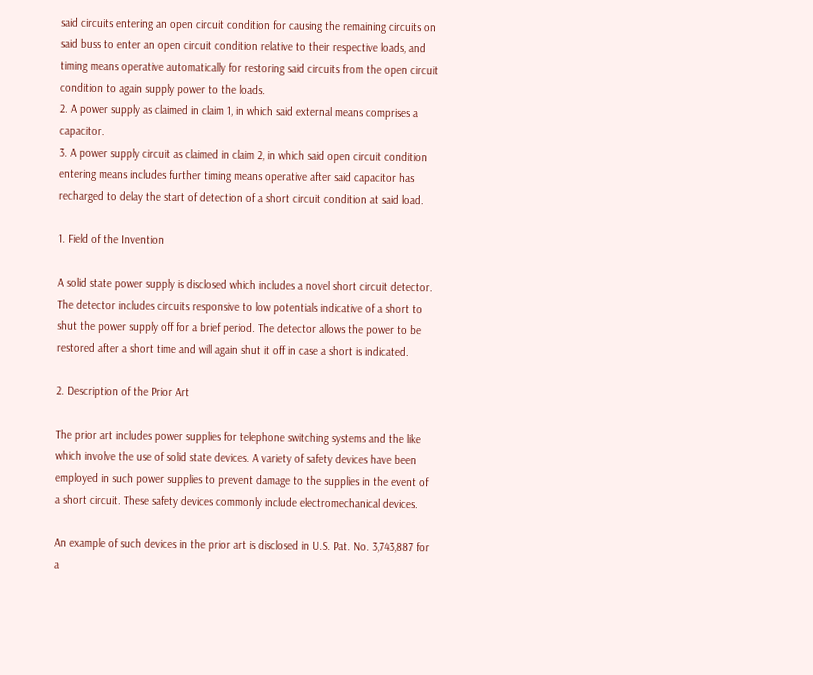said circuits entering an open circuit condition for causing the remaining circuits on said buss to enter an open circuit condition relative to their respective loads, and timing means operative automatically for restoring said circuits from the open circuit condition to again supply power to the loads.
2. A power supply as claimed in claim 1, in which said external means comprises a capacitor.
3. A power supply circuit as claimed in claim 2, in which said open circuit condition entering means includes further timing means operative after said capacitor has recharged to delay the start of detection of a short circuit condition at said load.

1. Field of the Invention

A solid state power supply is disclosed which includes a novel short circuit detector. The detector includes circuits responsive to low potentials indicative of a short to shut the power supply off for a brief period. The detector allows the power to be restored after a short time and will again shut it off in case a short is indicated.

2. Description of the Prior Art

The prior art includes power supplies for telephone switching systems and the like which involve the use of solid state devices. A variety of safety devices have been employed in such power supplies to prevent damage to the supplies in the event of a short circuit. These safety devices commonly include electromechanical devices.

An example of such devices in the prior art is disclosed in U.S. Pat. No. 3,743,887 for a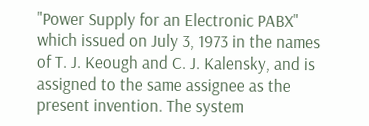"Power Supply for an Electronic PABX" which issued on July 3, 1973 in the names of T. J. Keough and C. J. Kalensky, and is assigned to the same assignee as the present invention. The system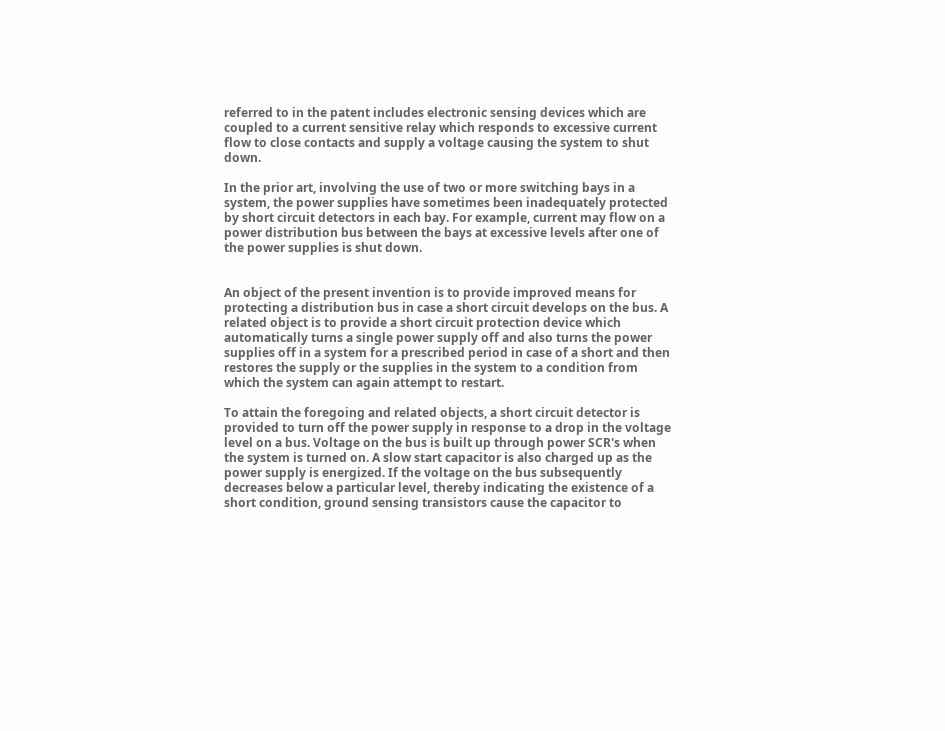referred to in the patent includes electronic sensing devices which are coupled to a current sensitive relay which responds to excessive current flow to close contacts and supply a voltage causing the system to shut down.

In the prior art, involving the use of two or more switching bays in a system, the power supplies have sometimes been inadequately protected by short circuit detectors in each bay. For example, current may flow on a power distribution bus between the bays at excessive levels after one of the power supplies is shut down.


An object of the present invention is to provide improved means for protecting a distribution bus in case a short circuit develops on the bus. A related object is to provide a short circuit protection device which automatically turns a single power supply off and also turns the power supplies off in a system for a prescribed period in case of a short and then restores the supply or the supplies in the system to a condition from which the system can again attempt to restart.

To attain the foregoing and related objects, a short circuit detector is provided to turn off the power supply in response to a drop in the voltage level on a bus. Voltage on the bus is built up through power SCR's when the system is turned on. A slow start capacitor is also charged up as the power supply is energized. If the voltage on the bus subsequently decreases below a particular level, thereby indicating the existence of a short condition, ground sensing transistors cause the capacitor to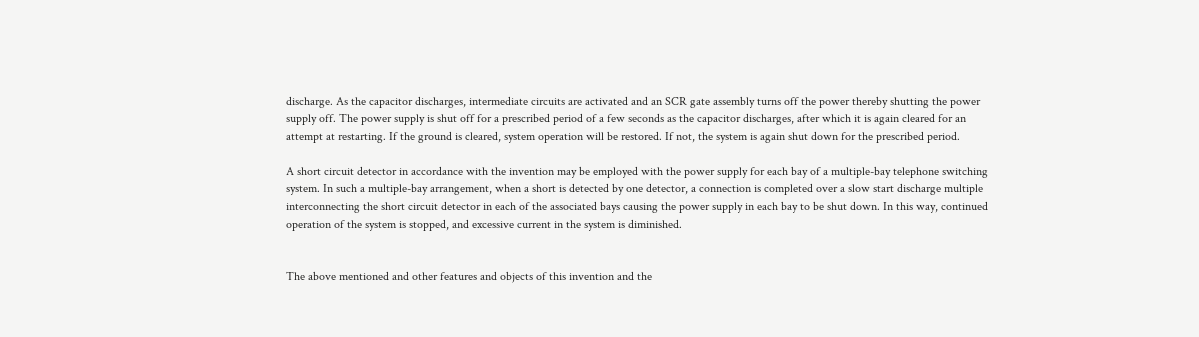discharge. As the capacitor discharges, intermediate circuits are activated and an SCR gate assembly turns off the power thereby shutting the power supply off. The power supply is shut off for a prescribed period of a few seconds as the capacitor discharges, after which it is again cleared for an attempt at restarting. If the ground is cleared, system operation will be restored. If not, the system is again shut down for the prescribed period.

A short circuit detector in accordance with the invention may be employed with the power supply for each bay of a multiple-bay telephone switching system. In such a multiple-bay arrangement, when a short is detected by one detector, a connection is completed over a slow start discharge multiple interconnecting the short circuit detector in each of the associated bays causing the power supply in each bay to be shut down. In this way, continued operation of the system is stopped, and excessive current in the system is diminished.


The above mentioned and other features and objects of this invention and the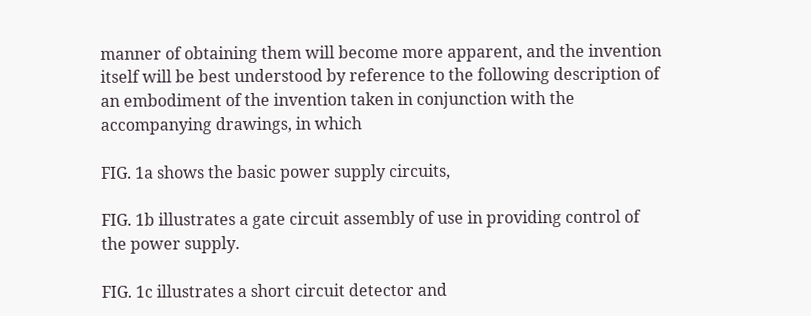manner of obtaining them will become more apparent, and the invention itself will be best understood by reference to the following description of an embodiment of the invention taken in conjunction with the accompanying drawings, in which

FIG. 1a shows the basic power supply circuits,

FIG. 1b illustrates a gate circuit assembly of use in providing control of the power supply.

FIG. 1c illustrates a short circuit detector and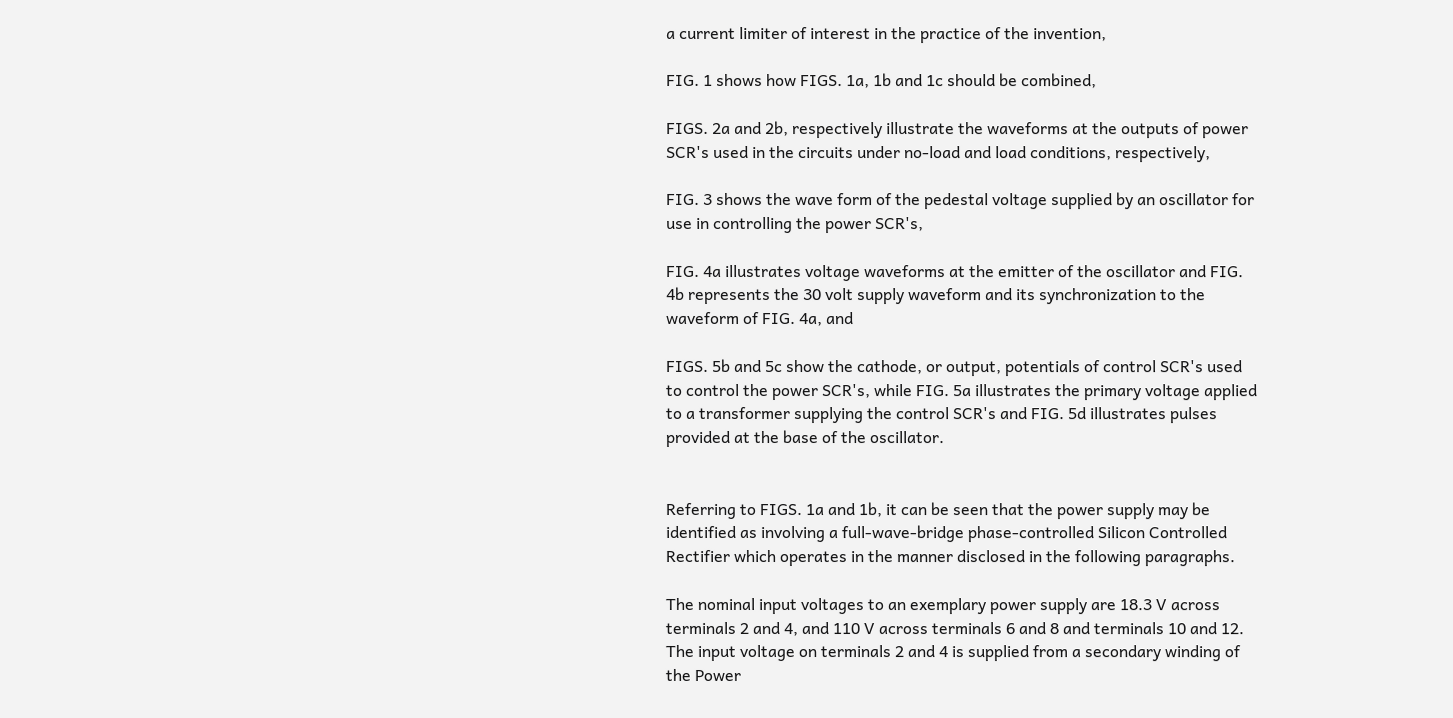a current limiter of interest in the practice of the invention,

FIG. 1 shows how FIGS. 1a, 1b and 1c should be combined,

FIGS. 2a and 2b, respectively illustrate the waveforms at the outputs of power SCR's used in the circuits under no-load and load conditions, respectively,

FIG. 3 shows the wave form of the pedestal voltage supplied by an oscillator for use in controlling the power SCR's,

FIG. 4a illustrates voltage waveforms at the emitter of the oscillator and FIG. 4b represents the 30 volt supply waveform and its synchronization to the waveform of FIG. 4a, and

FIGS. 5b and 5c show the cathode, or output, potentials of control SCR's used to control the power SCR's, while FIG. 5a illustrates the primary voltage applied to a transformer supplying the control SCR's and FIG. 5d illustrates pulses provided at the base of the oscillator.


Referring to FIGS. 1a and 1b, it can be seen that the power supply may be identified as involving a full-wave-bridge phase-controlled Silicon Controlled Rectifier which operates in the manner disclosed in the following paragraphs.

The nominal input voltages to an exemplary power supply are 18.3 V across terminals 2 and 4, and 110 V across terminals 6 and 8 and terminals 10 and 12. The input voltage on terminals 2 and 4 is supplied from a secondary winding of the Power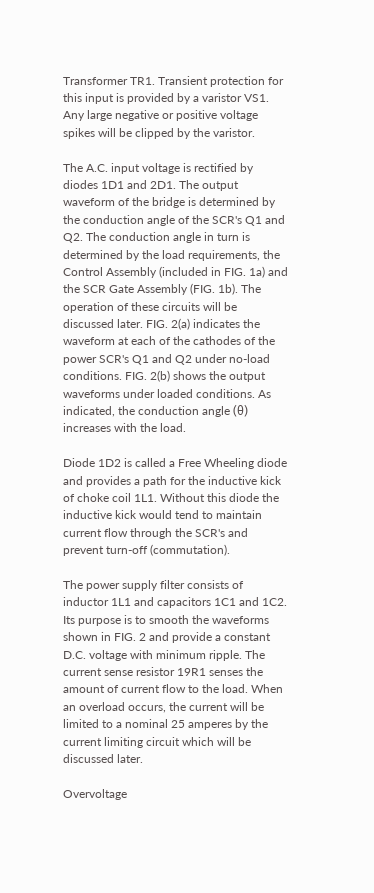Transformer TR1. Transient protection for this input is provided by a varistor VS1. Any large negative or positive voltage spikes will be clipped by the varistor.

The A.C. input voltage is rectified by diodes 1D1 and 2D1. The output waveform of the bridge is determined by the conduction angle of the SCR's Q1 and Q2. The conduction angle in turn is determined by the load requirements, the Control Assembly (included in FIG. 1a) and the SCR Gate Assembly (FIG. 1b). The operation of these circuits will be discussed later. FIG. 2(a) indicates the waveform at each of the cathodes of the power SCR's Q1 and Q2 under no-load conditions. FIG. 2(b) shows the output waveforms under loaded conditions. As indicated, the conduction angle (θ) increases with the load.

Diode 1D2 is called a Free Wheeling diode and provides a path for the inductive kick of choke coil 1L1. Without this diode the inductive kick would tend to maintain current flow through the SCR's and prevent turn-off (commutation).

The power supply filter consists of inductor 1L1 and capacitors 1C1 and 1C2. Its purpose is to smooth the waveforms shown in FIG. 2 and provide a constant D.C. voltage with minimum ripple. The current sense resistor 19R1 senses the amount of current flow to the load. When an overload occurs, the current will be limited to a nominal 25 amperes by the current limiting circuit which will be discussed later.

Overvoltage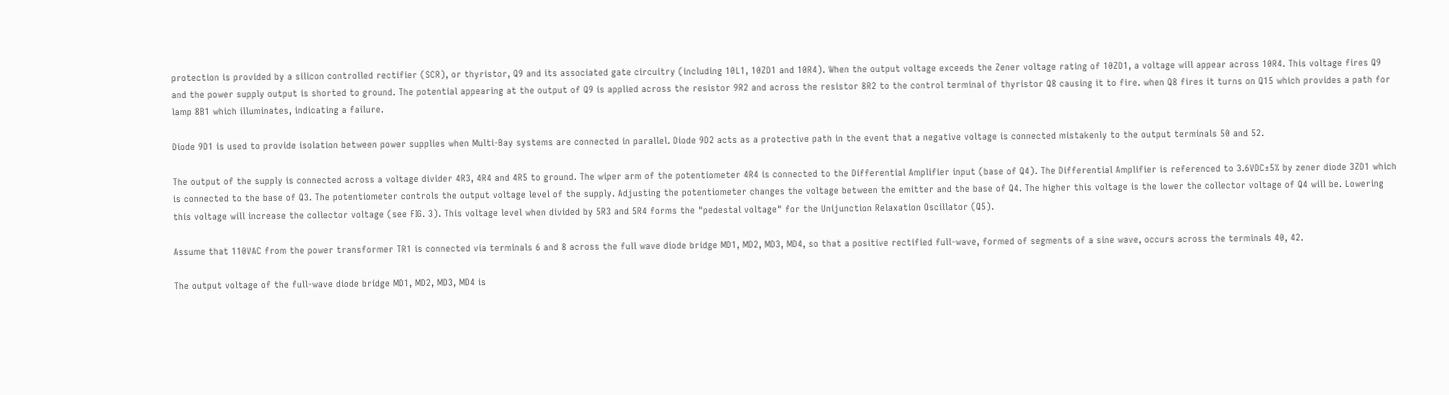protection is provided by a silicon controlled rectifier (SCR), or thyristor, Q9 and its associated gate circuitry (including 10L1, 10ZD1 and 10R4). When the output voltage exceeds the Zener voltage rating of 10ZD1, a voltage will appear across 10R4. This voltage fires Q9 and the power supply output is shorted to ground. The potential appearing at the output of Q9 is applied across the resistor 9R2 and across the resistor 8R2 to the control terminal of thyristor Q8 causing it to fire. when Q8 fires it turns on Q15 which provides a path for lamp 8B1 which illuminates, indicating a failure.

Diode 9D1 is used to provide isolation between power supplies when Multi-Bay systems are connected in parallel. Diode 9D2 acts as a protective path in the event that a negative voltage is connected mistakenly to the output terminals 50 and 52.

The output of the supply is connected across a voltage divider 4R3, 4R4 and 4R5 to ground. The wiper arm of the potentiometer 4R4 is connected to the Differential Amplifier input (base of Q4). The Differential Amplifier is referenced to 3.6VDC±5% by zener diode 3ZD1 which is connected to the base of Q3. The potentiometer controls the output voltage level of the supply. Adjusting the potentiometer changes the voltage between the emitter and the base of Q4. The higher this voltage is the lower the collector voltage of Q4 will be. Lowering this voltage will increase the collector voltage (see FIG. 3). This voltage level when divided by 5R3 and 5R4 forms the "pedestal voltage" for the Unijunction Relaxation Oscillator (Q5).

Assume that 110VAC from the power transformer TR1 is connected via terminals 6 and 8 across the full wave diode bridge MD1, MD2, MD3, MD4, so that a positive rectified full-wave, formed of segments of a sine wave, occurs across the terminals 40, 42.

The output voltage of the full-wave diode bridge MD1, MD2, MD3, MD4 is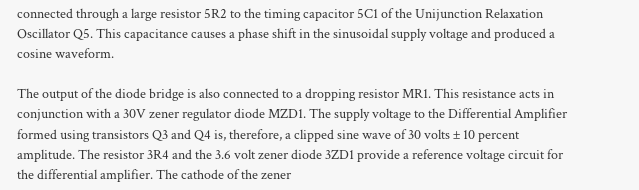connected through a large resistor 5R2 to the timing capacitor 5C1 of the Unijunction Relaxation Oscillator Q5. This capacitance causes a phase shift in the sinusoidal supply voltage and produced a cosine waveform.

The output of the diode bridge is also connected to a dropping resistor MR1. This resistance acts in conjunction with a 30V zener regulator diode MZD1. The supply voltage to the Differential Amplifier formed using transistors Q3 and Q4 is, therefore, a clipped sine wave of 30 volts ± 10 percent amplitude. The resistor 3R4 and the 3.6 volt zener diode 3ZD1 provide a reference voltage circuit for the differential amplifier. The cathode of the zener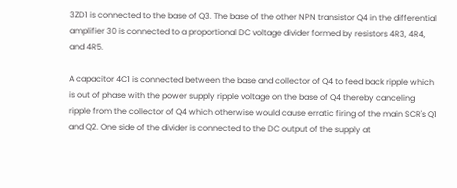3ZD1 is connected to the base of Q3. The base of the other NPN transistor Q4 in the differential amplifier 30 is connected to a proportional DC voltage divider formed by resistors 4R3, 4R4, and 4R5.

A capacitor 4C1 is connected between the base and collector of Q4 to feed back ripple which is out of phase with the power supply ripple voltage on the base of Q4 thereby canceling ripple from the collector of Q4 which otherwise would cause erratic firing of the main SCR's Q1 and Q2. One side of the divider is connected to the DC output of the supply at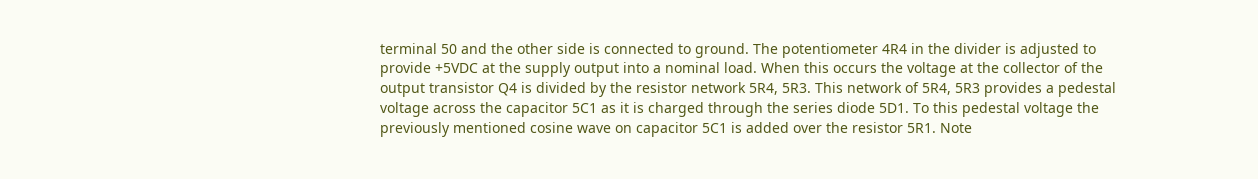terminal 50 and the other side is connected to ground. The potentiometer 4R4 in the divider is adjusted to provide +5VDC at the supply output into a nominal load. When this occurs the voltage at the collector of the output transistor Q4 is divided by the resistor network 5R4, 5R3. This network of 5R4, 5R3 provides a pedestal voltage across the capacitor 5C1 as it is charged through the series diode 5D1. To this pedestal voltage the previously mentioned cosine wave on capacitor 5C1 is added over the resistor 5R1. Note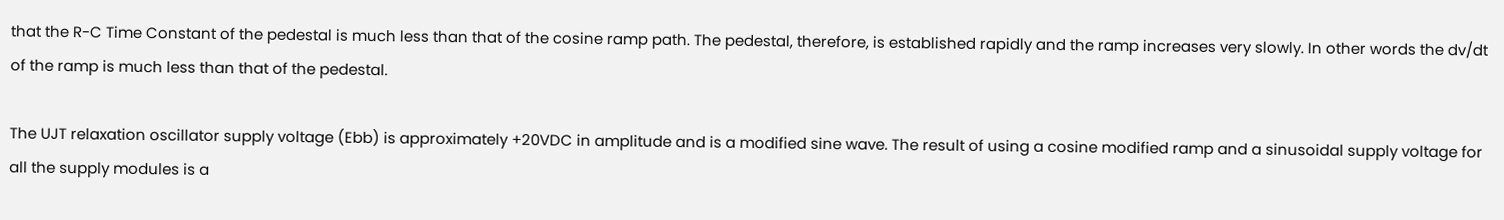that the R-C Time Constant of the pedestal is much less than that of the cosine ramp path. The pedestal, therefore, is established rapidly and the ramp increases very slowly. In other words the dv/dt of the ramp is much less than that of the pedestal.

The UJT relaxation oscillator supply voltage (Ebb) is approximately +20VDC in amplitude and is a modified sine wave. The result of using a cosine modified ramp and a sinusoidal supply voltage for all the supply modules is a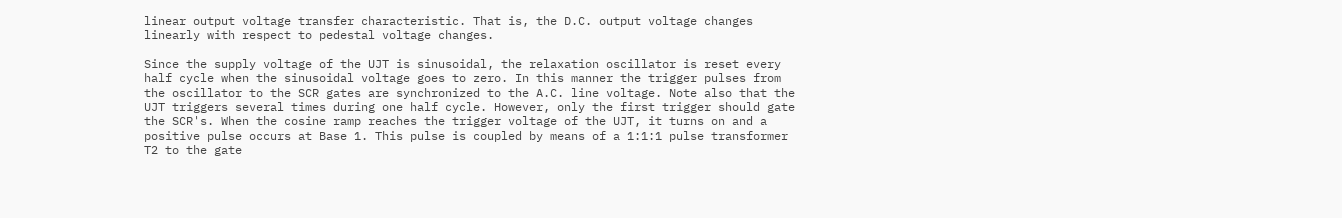linear output voltage transfer characteristic. That is, the D.C. output voltage changes linearly with respect to pedestal voltage changes.

Since the supply voltage of the UJT is sinusoidal, the relaxation oscillator is reset every half cycle when the sinusoidal voltage goes to zero. In this manner the trigger pulses from the oscillator to the SCR gates are synchronized to the A.C. line voltage. Note also that the UJT triggers several times during one half cycle. However, only the first trigger should gate the SCR's. When the cosine ramp reaches the trigger voltage of the UJT, it turns on and a positive pulse occurs at Base 1. This pulse is coupled by means of a 1:1:1 pulse transformer T2 to the gate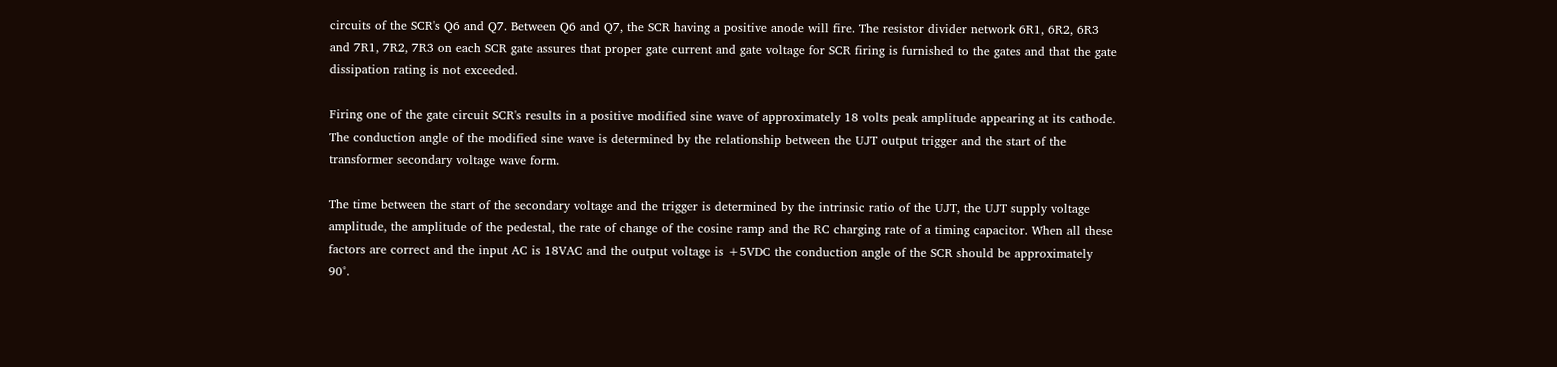circuits of the SCR's Q6 and Q7. Between Q6 and Q7, the SCR having a positive anode will fire. The resistor divider network 6R1, 6R2, 6R3 and 7R1, 7R2, 7R3 on each SCR gate assures that proper gate current and gate voltage for SCR firing is furnished to the gates and that the gate dissipation rating is not exceeded.

Firing one of the gate circuit SCR's results in a positive modified sine wave of approximately 18 volts peak amplitude appearing at its cathode. The conduction angle of the modified sine wave is determined by the relationship between the UJT output trigger and the start of the transformer secondary voltage wave form.

The time between the start of the secondary voltage and the trigger is determined by the intrinsic ratio of the UJT, the UJT supply voltage amplitude, the amplitude of the pedestal, the rate of change of the cosine ramp and the RC charging rate of a timing capacitor. When all these factors are correct and the input AC is 18VAC and the output voltage is +5VDC the conduction angle of the SCR should be approximately 90°.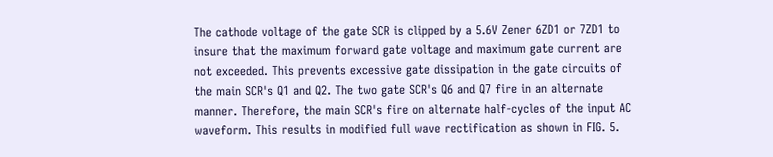The cathode voltage of the gate SCR is clipped by a 5.6V Zener 6ZD1 or 7ZD1 to insure that the maximum forward gate voltage and maximum gate current are not exceeded. This prevents excessive gate dissipation in the gate circuits of the main SCR's Q1 and Q2. The two gate SCR's Q6 and Q7 fire in an alternate manner. Therefore, the main SCR's fire on alternate half-cycles of the input AC waveform. This results in modified full wave rectification as shown in FIG. 5.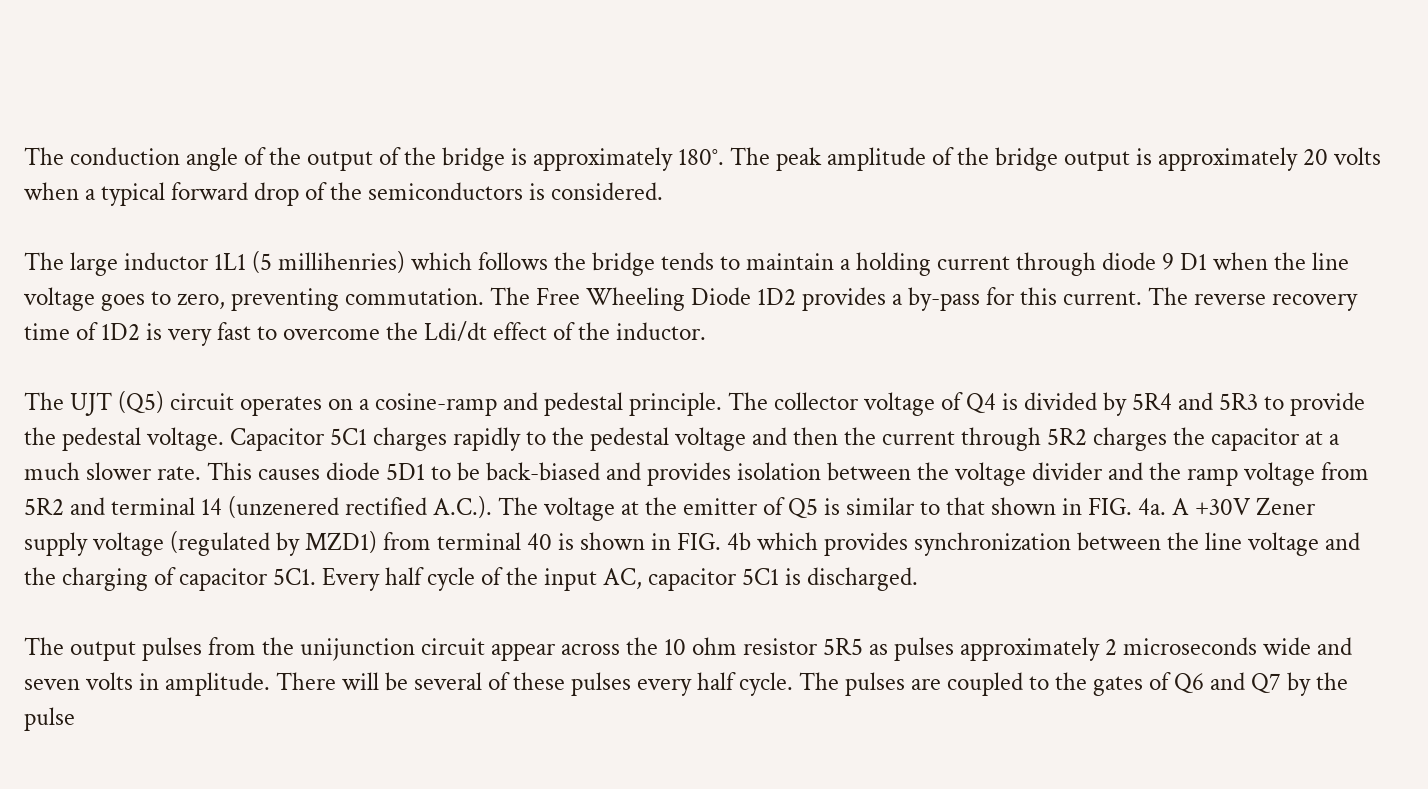The conduction angle of the output of the bridge is approximately 180°. The peak amplitude of the bridge output is approximately 20 volts when a typical forward drop of the semiconductors is considered.

The large inductor 1L1 (5 millihenries) which follows the bridge tends to maintain a holding current through diode 9 D1 when the line voltage goes to zero, preventing commutation. The Free Wheeling Diode 1D2 provides a by-pass for this current. The reverse recovery time of 1D2 is very fast to overcome the Ldi/dt effect of the inductor.

The UJT (Q5) circuit operates on a cosine-ramp and pedestal principle. The collector voltage of Q4 is divided by 5R4 and 5R3 to provide the pedestal voltage. Capacitor 5C1 charges rapidly to the pedestal voltage and then the current through 5R2 charges the capacitor at a much slower rate. This causes diode 5D1 to be back-biased and provides isolation between the voltage divider and the ramp voltage from 5R2 and terminal 14 (unzenered rectified A.C.). The voltage at the emitter of Q5 is similar to that shown in FIG. 4a. A +30V Zener supply voltage (regulated by MZD1) from terminal 40 is shown in FIG. 4b which provides synchronization between the line voltage and the charging of capacitor 5C1. Every half cycle of the input AC, capacitor 5C1 is discharged.

The output pulses from the unijunction circuit appear across the 10 ohm resistor 5R5 as pulses approximately 2 microseconds wide and seven volts in amplitude. There will be several of these pulses every half cycle. The pulses are coupled to the gates of Q6 and Q7 by the pulse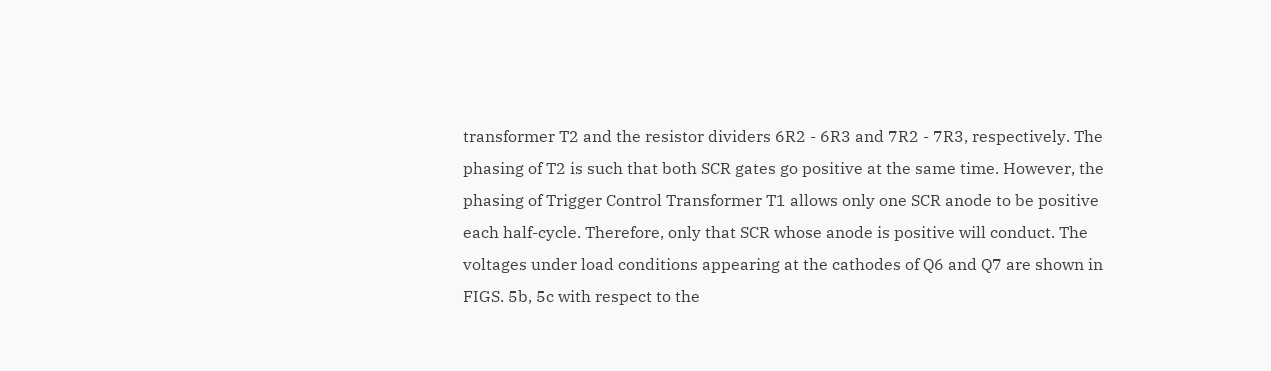transformer T2 and the resistor dividers 6R2 - 6R3 and 7R2 - 7R3, respectively. The phasing of T2 is such that both SCR gates go positive at the same time. However, the phasing of Trigger Control Transformer T1 allows only one SCR anode to be positive each half-cycle. Therefore, only that SCR whose anode is positive will conduct. The voltages under load conditions appearing at the cathodes of Q6 and Q7 are shown in FIGS. 5b, 5c with respect to the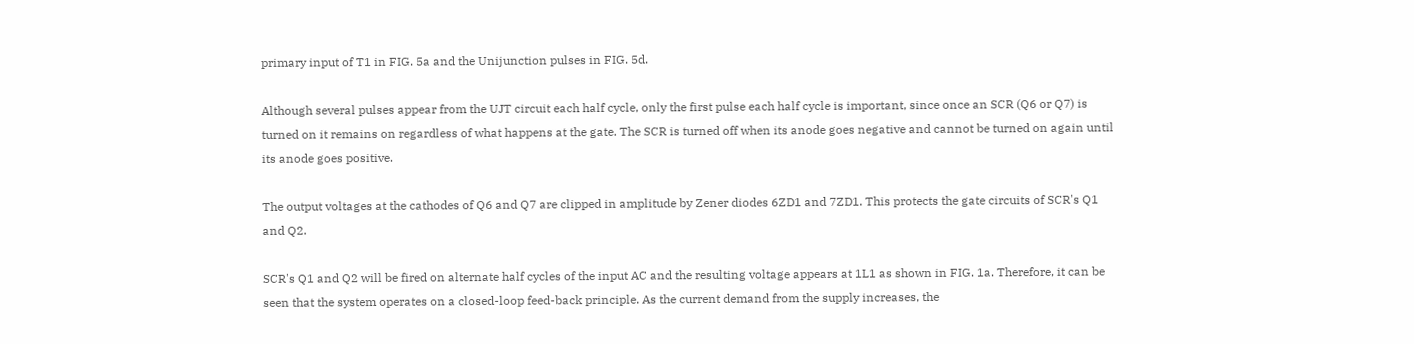primary input of T1 in FIG. 5a and the Unijunction pulses in FIG. 5d.

Although several pulses appear from the UJT circuit each half cycle, only the first pulse each half cycle is important, since once an SCR (Q6 or Q7) is turned on it remains on regardless of what happens at the gate. The SCR is turned off when its anode goes negative and cannot be turned on again until its anode goes positive.

The output voltages at the cathodes of Q6 and Q7 are clipped in amplitude by Zener diodes 6ZD1 and 7ZD1. This protects the gate circuits of SCR's Q1 and Q2.

SCR's Q1 and Q2 will be fired on alternate half cycles of the input AC and the resulting voltage appears at 1L1 as shown in FIG. 1a. Therefore, it can be seen that the system operates on a closed-loop feed-back principle. As the current demand from the supply increases, the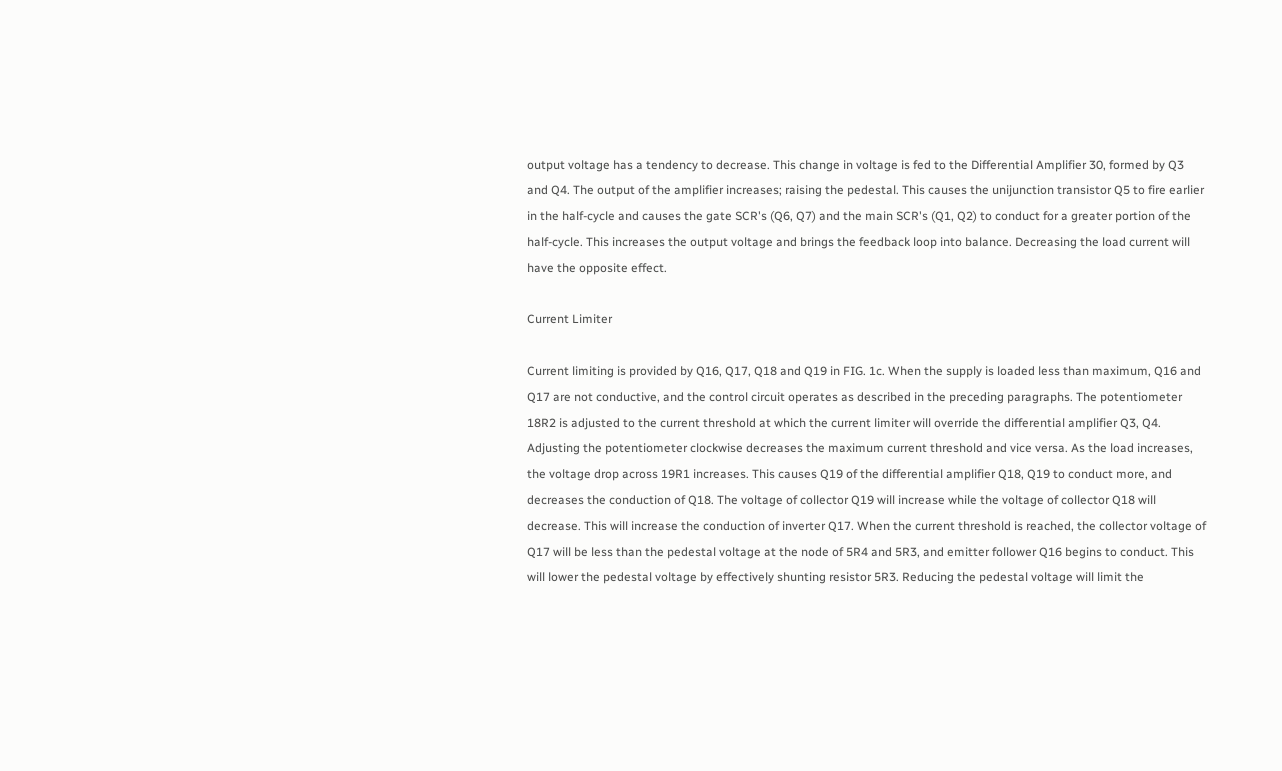output voltage has a tendency to decrease. This change in voltage is fed to the Differential Amplifier 30, formed by Q3 and Q4. The output of the amplifier increases; raising the pedestal. This causes the unijunction transistor Q5 to fire earlier in the half-cycle and causes the gate SCR's (Q6, Q7) and the main SCR's (Q1, Q2) to conduct for a greater portion of the half-cycle. This increases the output voltage and brings the feedback loop into balance. Decreasing the load current will have the opposite effect.

Current Limiter

Current limiting is provided by Q16, Q17, Q18 and Q19 in FIG. 1c. When the supply is loaded less than maximum, Q16 and Q17 are not conductive, and the control circuit operates as described in the preceding paragraphs. The potentiometer 18R2 is adjusted to the current threshold at which the current limiter will override the differential amplifier Q3, Q4. Adjusting the potentiometer clockwise decreases the maximum current threshold and vice versa. As the load increases, the voltage drop across 19R1 increases. This causes Q19 of the differential amplifier Q18, Q19 to conduct more, and decreases the conduction of Q18. The voltage of collector Q19 will increase while the voltage of collector Q18 will decrease. This will increase the conduction of inverter Q17. When the current threshold is reached, the collector voltage of Q17 will be less than the pedestal voltage at the node of 5R4 and 5R3, and emitter follower Q16 begins to conduct. This will lower the pedestal voltage by effectively shunting resistor 5R3. Reducing the pedestal voltage will limit the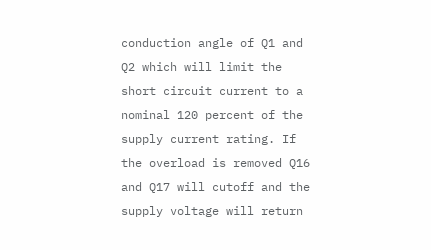conduction angle of Q1 and Q2 which will limit the short circuit current to a nominal 120 percent of the supply current rating. If the overload is removed Q16 and Q17 will cutoff and the supply voltage will return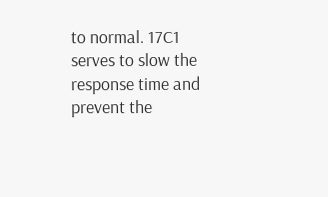to normal. 17C1 serves to slow the response time and prevent the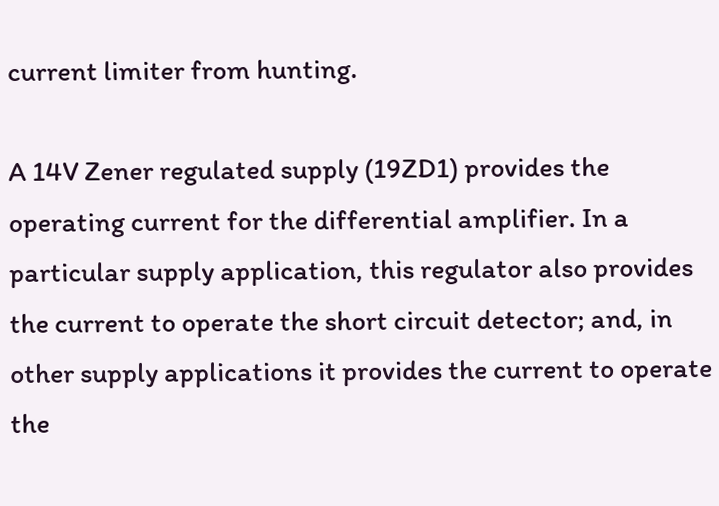current limiter from hunting.

A 14V Zener regulated supply (19ZD1) provides the operating current for the differential amplifier. In a particular supply application, this regulator also provides the current to operate the short circuit detector; and, in other supply applications it provides the current to operate the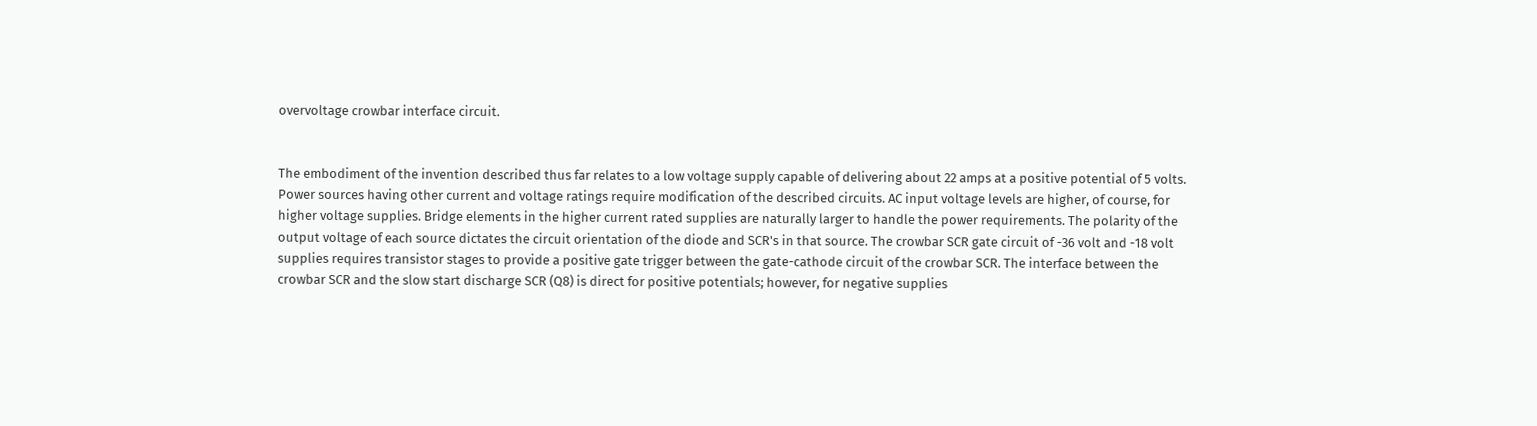overvoltage crowbar interface circuit.


The embodiment of the invention described thus far relates to a low voltage supply capable of delivering about 22 amps at a positive potential of 5 volts. Power sources having other current and voltage ratings require modification of the described circuits. AC input voltage levels are higher, of course, for higher voltage supplies. Bridge elements in the higher current rated supplies are naturally larger to handle the power requirements. The polarity of the output voltage of each source dictates the circuit orientation of the diode and SCR's in that source. The crowbar SCR gate circuit of -36 volt and -18 volt supplies requires transistor stages to provide a positive gate trigger between the gate-cathode circuit of the crowbar SCR. The interface between the crowbar SCR and the slow start discharge SCR (Q8) is direct for positive potentials; however, for negative supplies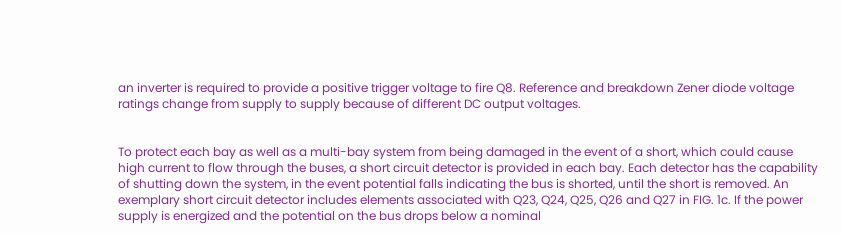an inverter is required to provide a positive trigger voltage to fire Q8. Reference and breakdown Zener diode voltage ratings change from supply to supply because of different DC output voltages.


To protect each bay as well as a multi-bay system from being damaged in the event of a short, which could cause high current to flow through the buses, a short circuit detector is provided in each bay. Each detector has the capability of shutting down the system, in the event potential falls indicating the bus is shorted, until the short is removed. An exemplary short circuit detector includes elements associated with Q23, Q24, Q25, Q26 and Q27 in FIG. 1c. If the power supply is energized and the potential on the bus drops below a nominal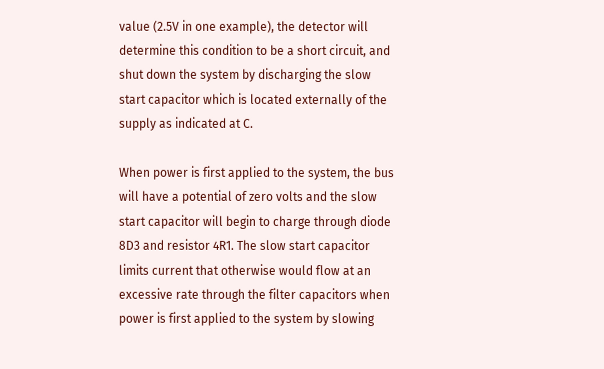value (2.5V in one example), the detector will determine this condition to be a short circuit, and shut down the system by discharging the slow start capacitor which is located externally of the supply as indicated at C.

When power is first applied to the system, the bus will have a potential of zero volts and the slow start capacitor will begin to charge through diode 8D3 and resistor 4R1. The slow start capacitor limits current that otherwise would flow at an excessive rate through the filter capacitors when power is first applied to the system by slowing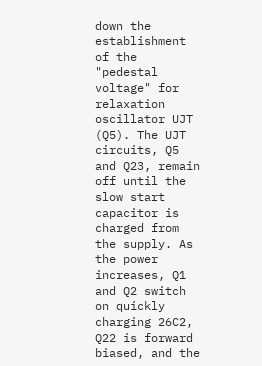down the establishment of the "pedestal voltage" for relaxation oscillator UJT (Q5). The UJT circuits, Q5 and Q23, remain off until the slow start capacitor is charged from the supply. As the power increases, Q1 and Q2 switch on quickly charging 26C2, Q22 is forward biased, and the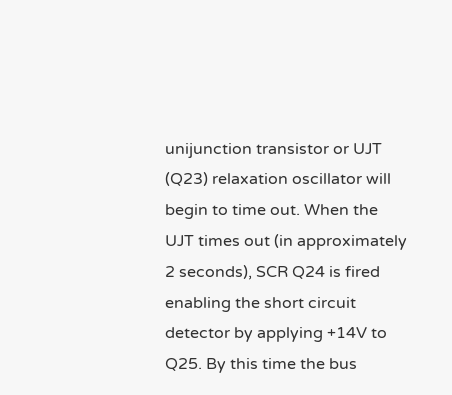unijunction transistor or UJT (Q23) relaxation oscillator will begin to time out. When the UJT times out (in approximately 2 seconds), SCR Q24 is fired enabling the short circuit detector by applying +14V to Q25. By this time the bus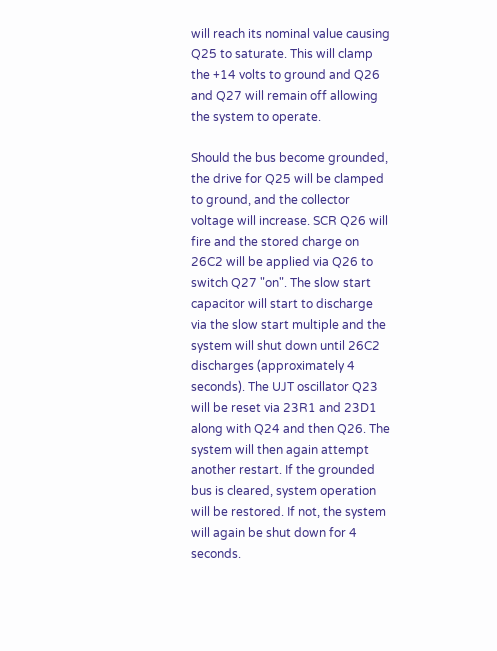will reach its nominal value causing Q25 to saturate. This will clamp the +14 volts to ground and Q26 and Q27 will remain off allowing the system to operate.

Should the bus become grounded, the drive for Q25 will be clamped to ground, and the collector voltage will increase. SCR Q26 will fire and the stored charge on 26C2 will be applied via Q26 to switch Q27 "on". The slow start capacitor will start to discharge via the slow start multiple and the system will shut down until 26C2 discharges (approximately 4 seconds). The UJT oscillator Q23 will be reset via 23R1 and 23D1 along with Q24 and then Q26. The system will then again attempt another restart. If the grounded bus is cleared, system operation will be restored. If not, the system will again be shut down for 4 seconds.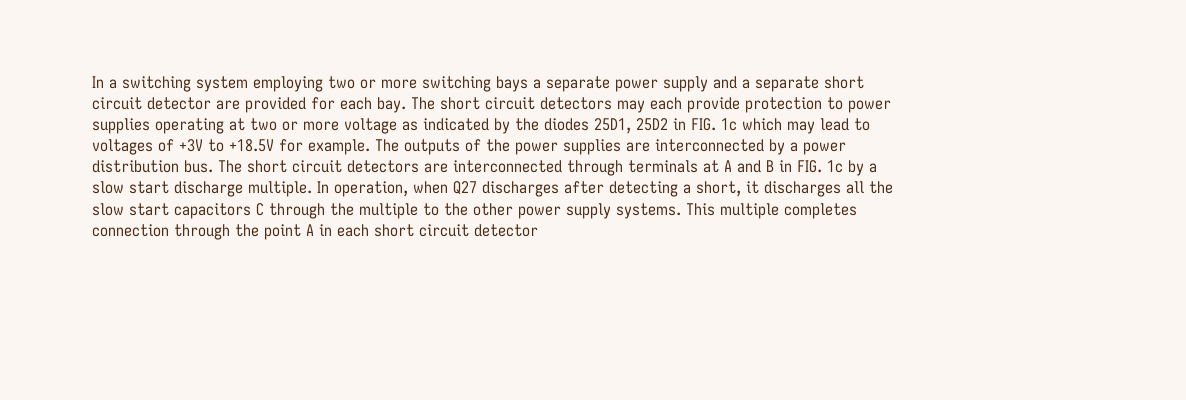In a switching system employing two or more switching bays a separate power supply and a separate short circuit detector are provided for each bay. The short circuit detectors may each provide protection to power supplies operating at two or more voltage as indicated by the diodes 25D1, 25D2 in FIG. 1c which may lead to voltages of +3V to +18.5V for example. The outputs of the power supplies are interconnected by a power distribution bus. The short circuit detectors are interconnected through terminals at A and B in FIG. 1c by a slow start discharge multiple. In operation, when Q27 discharges after detecting a short, it discharges all the slow start capacitors C through the multiple to the other power supply systems. This multiple completes connection through the point A in each short circuit detector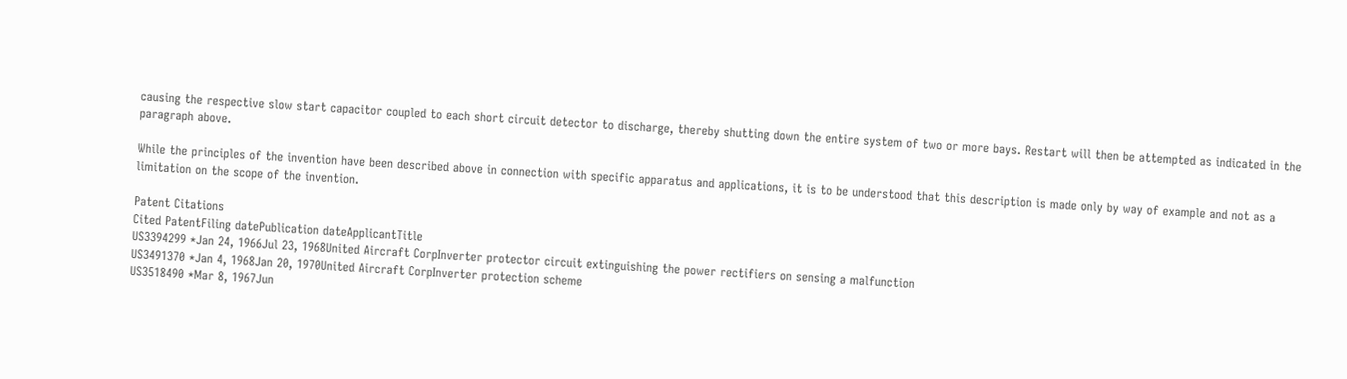causing the respective slow start capacitor coupled to each short circuit detector to discharge, thereby shutting down the entire system of two or more bays. Restart will then be attempted as indicated in the paragraph above.

While the principles of the invention have been described above in connection with specific apparatus and applications, it is to be understood that this description is made only by way of example and not as a limitation on the scope of the invention.

Patent Citations
Cited PatentFiling datePublication dateApplicantTitle
US3394299 *Jan 24, 1966Jul 23, 1968United Aircraft CorpInverter protector circuit extinguishing the power rectifiers on sensing a malfunction
US3491370 *Jan 4, 1968Jan 20, 1970United Aircraft CorpInverter protection scheme
US3518490 *Mar 8, 1967Jun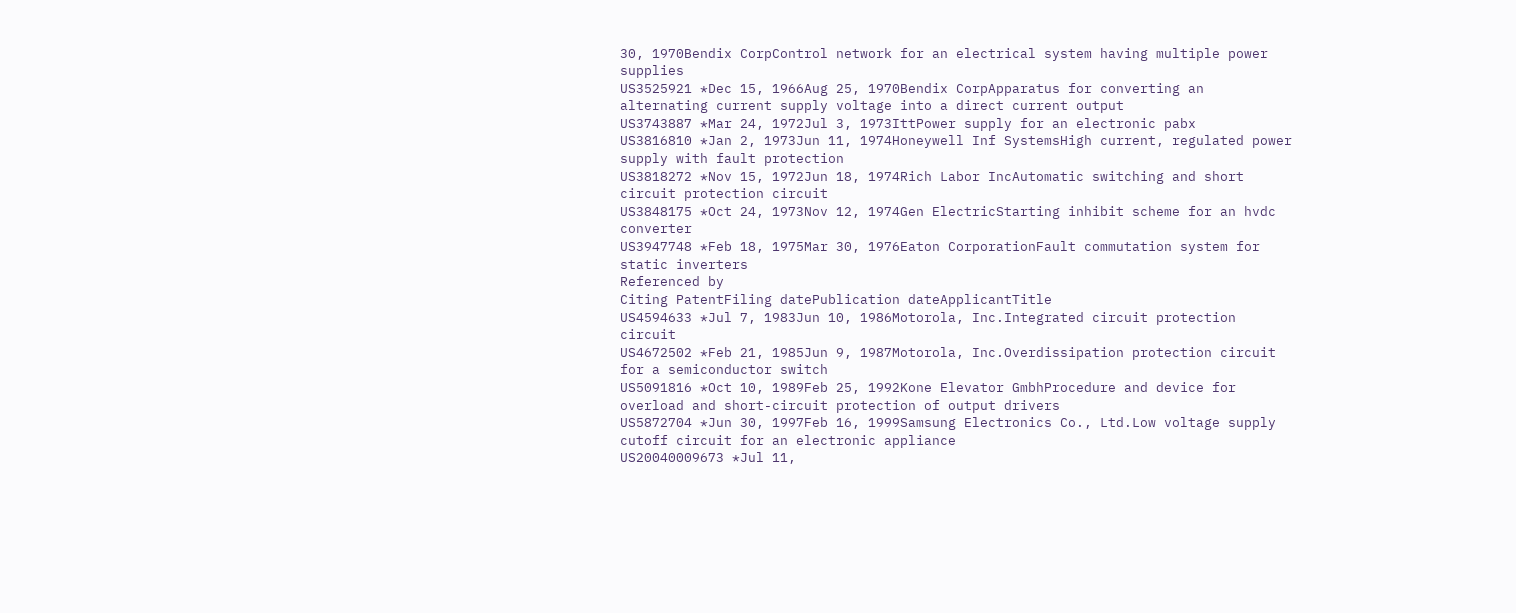30, 1970Bendix CorpControl network for an electrical system having multiple power supplies
US3525921 *Dec 15, 1966Aug 25, 1970Bendix CorpApparatus for converting an alternating current supply voltage into a direct current output
US3743887 *Mar 24, 1972Jul 3, 1973IttPower supply for an electronic pabx
US3816810 *Jan 2, 1973Jun 11, 1974Honeywell Inf SystemsHigh current, regulated power supply with fault protection
US3818272 *Nov 15, 1972Jun 18, 1974Rich Labor IncAutomatic switching and short circuit protection circuit
US3848175 *Oct 24, 1973Nov 12, 1974Gen ElectricStarting inhibit scheme for an hvdc converter
US3947748 *Feb 18, 1975Mar 30, 1976Eaton CorporationFault commutation system for static inverters
Referenced by
Citing PatentFiling datePublication dateApplicantTitle
US4594633 *Jul 7, 1983Jun 10, 1986Motorola, Inc.Integrated circuit protection circuit
US4672502 *Feb 21, 1985Jun 9, 1987Motorola, Inc.Overdissipation protection circuit for a semiconductor switch
US5091816 *Oct 10, 1989Feb 25, 1992Kone Elevator GmbhProcedure and device for overload and short-circuit protection of output drivers
US5872704 *Jun 30, 1997Feb 16, 1999Samsung Electronics Co., Ltd.Low voltage supply cutoff circuit for an electronic appliance
US20040009673 *Jul 11,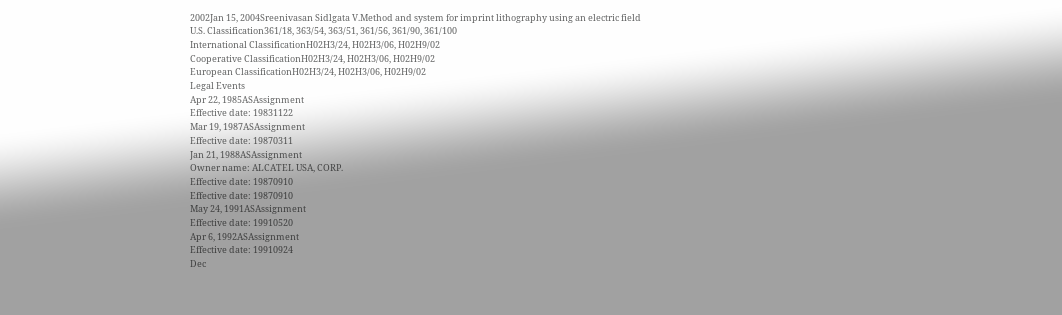2002Jan 15, 2004Sreenivasan Sidlgata V.Method and system for imprint lithography using an electric field
U.S. Classification361/18, 363/54, 363/51, 361/56, 361/90, 361/100
International ClassificationH02H3/24, H02H3/06, H02H9/02
Cooperative ClassificationH02H3/24, H02H3/06, H02H9/02
European ClassificationH02H3/24, H02H3/06, H02H9/02
Legal Events
Apr 22, 1985ASAssignment
Effective date: 19831122
Mar 19, 1987ASAssignment
Effective date: 19870311
Jan 21, 1988ASAssignment
Owner name: ALCATEL USA, CORP.
Effective date: 19870910
Effective date: 19870910
May 24, 1991ASAssignment
Effective date: 19910520
Apr 6, 1992ASAssignment
Effective date: 19910924
Dec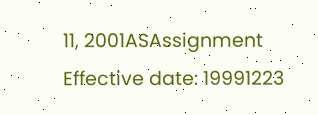11, 2001ASAssignment
Effective date: 19991223